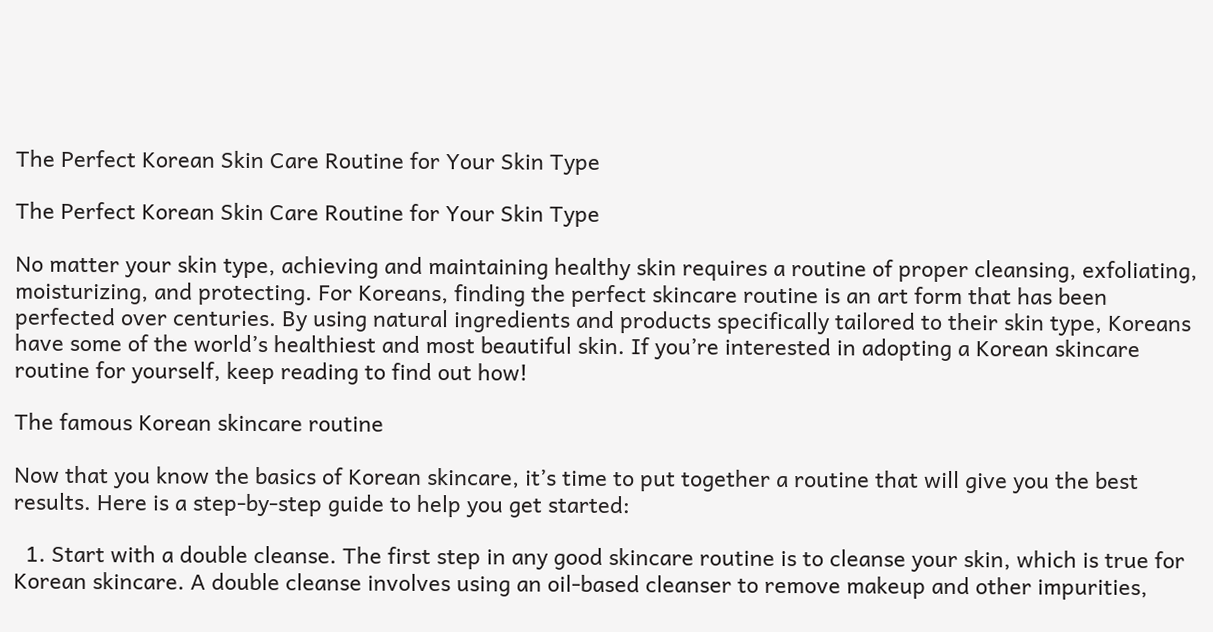The Perfect Korean Skin Care Routine for Your Skin Type

The Perfect Korean Skin Care Routine for Your Skin Type

No matter your skin type, achieving and maintaining healthy skin requires a routine of proper cleansing, exfoliating, moisturizing, and protecting. For Koreans, finding the perfect skincare routine is an art form that has been perfected over centuries. By using natural ingredients and products specifically tailored to their skin type, Koreans have some of the world’s healthiest and most beautiful skin. If you’re interested in adopting a Korean skincare routine for yourself, keep reading to find out how!

The famous Korean skincare routine

Now that you know the basics of Korean skincare, it’s time to put together a routine that will give you the best results. Here is a step-by-step guide to help you get started:

  1. Start with a double cleanse. The first step in any good skincare routine is to cleanse your skin, which is true for Korean skincare. A double cleanse involves using an oil-based cleanser to remove makeup and other impurities,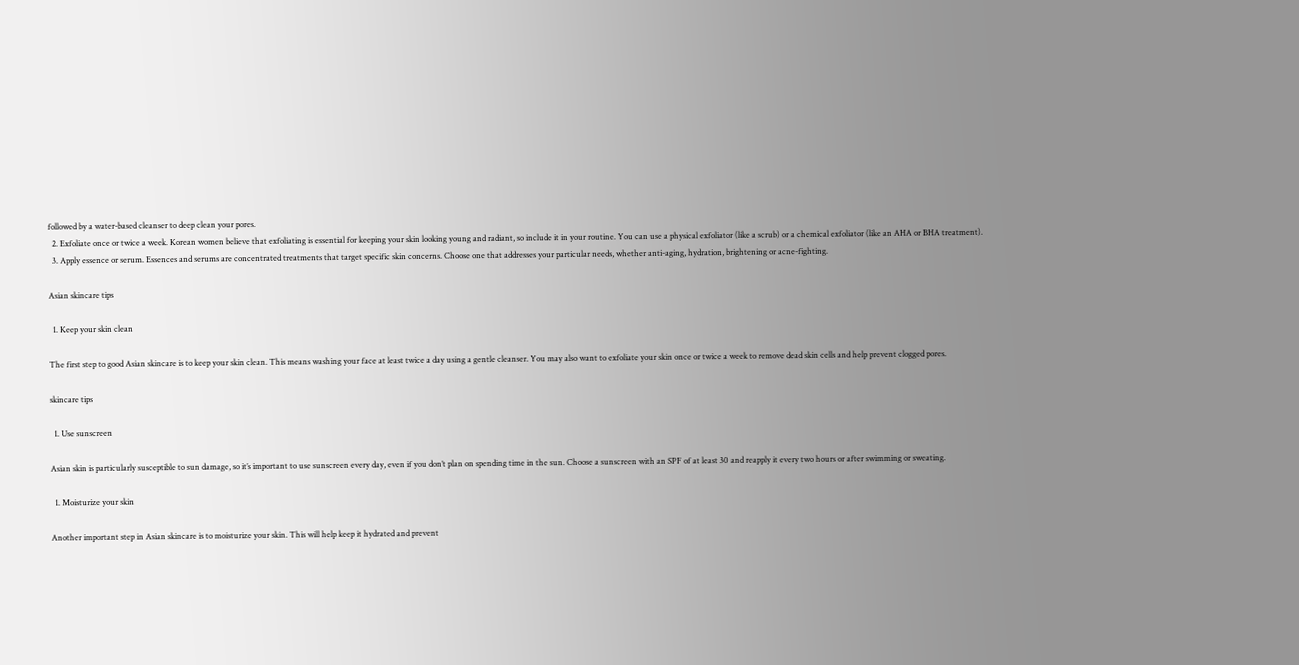followed by a water-based cleanser to deep clean your pores.
  2. Exfoliate once or twice a week. Korean women believe that exfoliating is essential for keeping your skin looking young and radiant, so include it in your routine. You can use a physical exfoliator (like a scrub) or a chemical exfoliator (like an AHA or BHA treatment).
  3. Apply essence or serum. Essences and serums are concentrated treatments that target specific skin concerns. Choose one that addresses your particular needs, whether anti-aging, hydration, brightening or acne-fighting.

Asian skincare tips

  1. Keep your skin clean

The first step to good Asian skincare is to keep your skin clean. This means washing your face at least twice a day using a gentle cleanser. You may also want to exfoliate your skin once or twice a week to remove dead skin cells and help prevent clogged pores.

skincare tips

  1. Use sunscreen

Asian skin is particularly susceptible to sun damage, so it’s important to use sunscreen every day, even if you don’t plan on spending time in the sun. Choose a sunscreen with an SPF of at least 30 and reapply it every two hours or after swimming or sweating.

  1. Moisturize your skin

Another important step in Asian skincare is to moisturize your skin. This will help keep it hydrated and prevent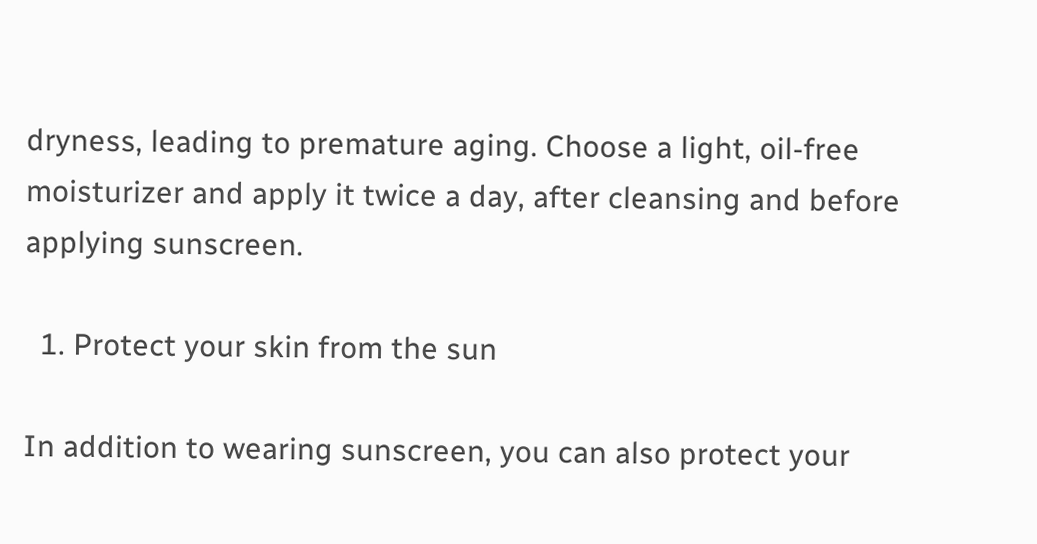dryness, leading to premature aging. Choose a light, oil-free moisturizer and apply it twice a day, after cleansing and before applying sunscreen.

  1. Protect your skin from the sun

In addition to wearing sunscreen, you can also protect your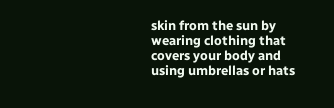skin from the sun by wearing clothing that covers your body and using umbrellas or hats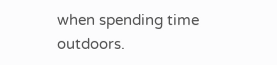when spending time outdoors.